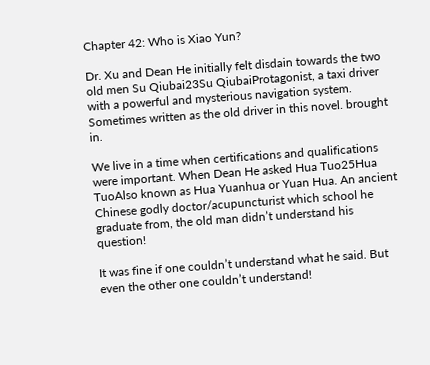Chapter 42: Who is Xiao Yun?

Dr. Xu and Dean He initially felt disdain towards the two old men Su Qiubai23Su QiubaiProtagonist, a taxi driver with a powerful and mysterious navigation system. Sometimes written as the old driver in this novel. brought in.

We live in a time when certifications and qualifications were important. When Dean He asked Hua Tuo25Hua TuoAlso known as Hua Yuanhua or Yuan Hua. An ancient Chinese godly doctor/acupuncturist which school he graduate from, the old man didn’t understand his question!

It was fine if one couldn’t understand what he said. But even the other one couldn’t understand!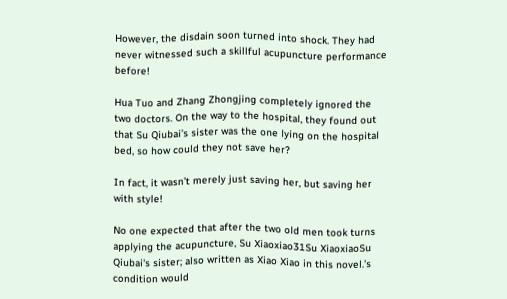However, the disdain soon turned into shock. They had never witnessed such a skillful acupuncture performance before!

Hua Tuo and Zhang Zhongjing completely ignored the two doctors. On the way to the hospital, they found out that Su Qiubai’s sister was the one lying on the hospital bed, so how could they not save her?

In fact, it wasn’t merely just saving her, but saving her with style!

No one expected that after the two old men took turns applying the acupuncture, Su Xiaoxiao31Su XiaoxiaoSu Qiubai's sister; also written as Xiao Xiao in this novel.’s condition would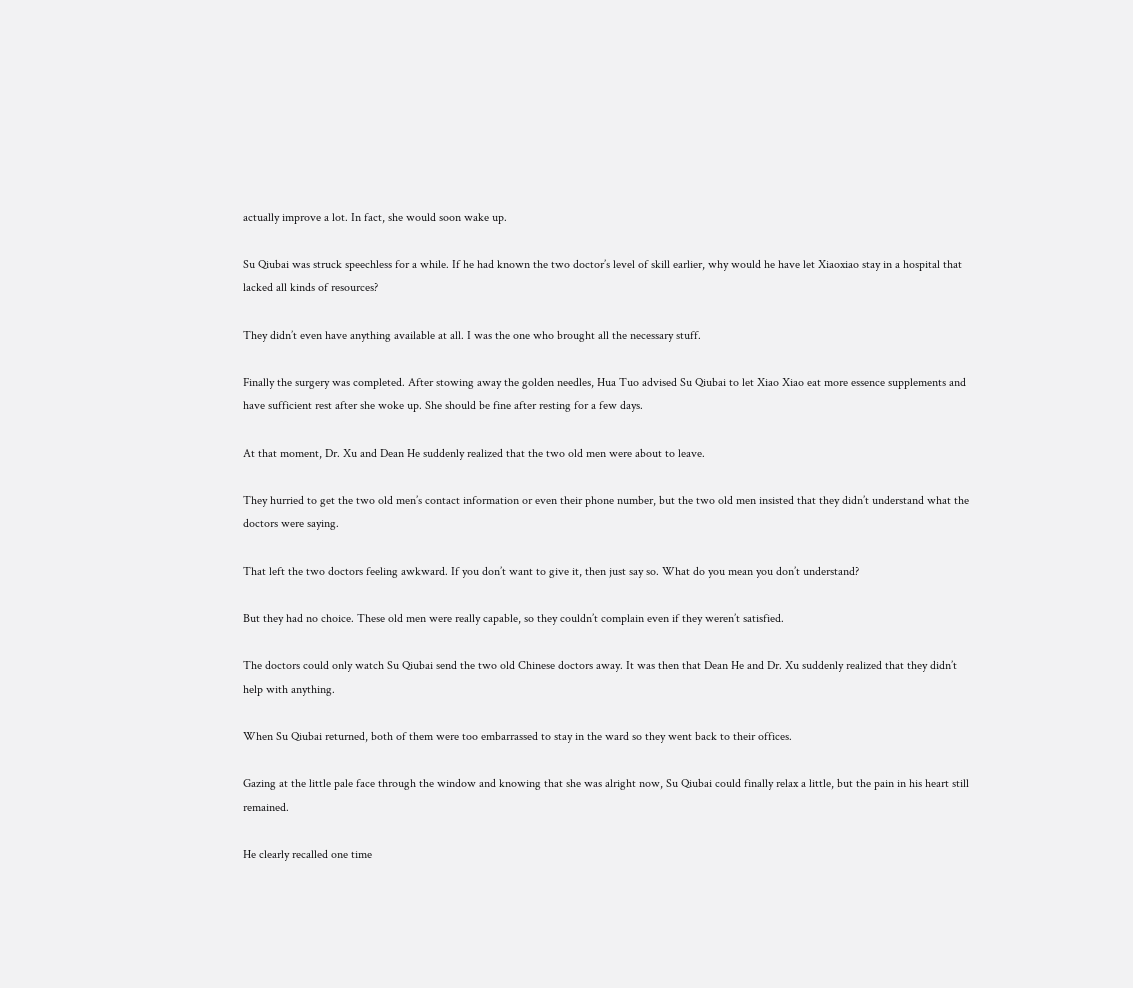actually improve a lot. In fact, she would soon wake up.

Su Qiubai was struck speechless for a while. If he had known the two doctor’s level of skill earlier, why would he have let Xiaoxiao stay in a hospital that lacked all kinds of resources?

They didn’t even have anything available at all. I was the one who brought all the necessary stuff.

Finally the surgery was completed. After stowing away the golden needles, Hua Tuo advised Su Qiubai to let Xiao Xiao eat more essence supplements and have sufficient rest after she woke up. She should be fine after resting for a few days.

At that moment, Dr. Xu and Dean He suddenly realized that the two old men were about to leave.

They hurried to get the two old men’s contact information or even their phone number, but the two old men insisted that they didn’t understand what the doctors were saying.

That left the two doctors feeling awkward. If you don’t want to give it, then just say so. What do you mean you don’t understand?

But they had no choice. These old men were really capable, so they couldn’t complain even if they weren’t satisfied.

The doctors could only watch Su Qiubai send the two old Chinese doctors away. It was then that Dean He and Dr. Xu suddenly realized that they didn’t help with anything.

When Su Qiubai returned, both of them were too embarrassed to stay in the ward so they went back to their offices.

Gazing at the little pale face through the window and knowing that she was alright now, Su Qiubai could finally relax a little, but the pain in his heart still remained.

He clearly recalled one time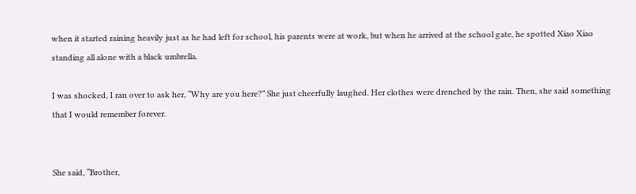when it started raining heavily just as he had left for school, his parents were at work, but when he arrived at the school gate, he spotted Xiao Xiao standing all alone with a black umbrella.

I was shocked, I ran over to ask her, “Why are you here?” She just cheerfully laughed. Her clothes were drenched by the rain. Then, she said something that I would remember forever.


She said, “Brother,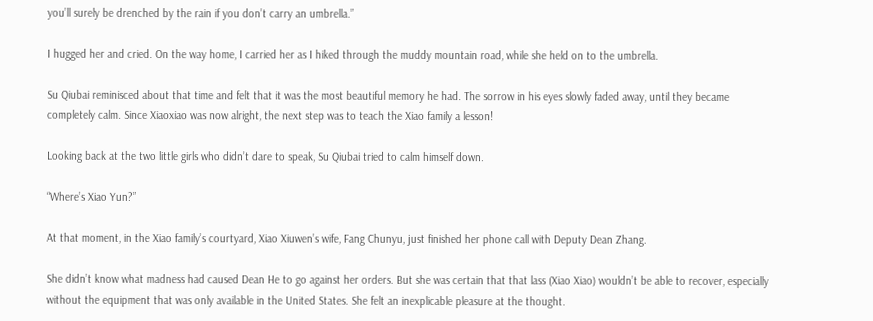you’ll surely be drenched by the rain if you don’t carry an umbrella.”

I hugged her and cried. On the way home, I carried her as I hiked through the muddy mountain road, while she held on to the umbrella.

Su Qiubai reminisced about that time and felt that it was the most beautiful memory he had. The sorrow in his eyes slowly faded away, until they became completely calm. Since Xiaoxiao was now alright, the next step was to teach the Xiao family a lesson!

Looking back at the two little girls who didn’t dare to speak, Su Qiubai tried to calm himself down.

“Where’s Xiao Yun?”

At that moment, in the Xiao family’s courtyard, Xiao Xiuwen’s wife, Fang Chunyu, just finished her phone call with Deputy Dean Zhang.

She didn’t know what madness had caused Dean He to go against her orders. But she was certain that that lass (Xiao Xiao) wouldn’t be able to recover, especially without the equipment that was only available in the United States. She felt an inexplicable pleasure at the thought.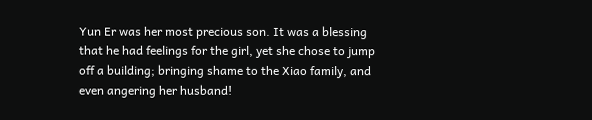Yun Er was her most precious son. It was a blessing that he had feelings for the girl, yet she chose to jump off a building; bringing shame to the Xiao family, and even angering her husband!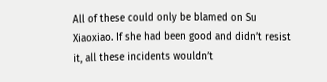All of these could only be blamed on Su Xiaoxiao. If she had been good and didn’t resist it, all these incidents wouldn’t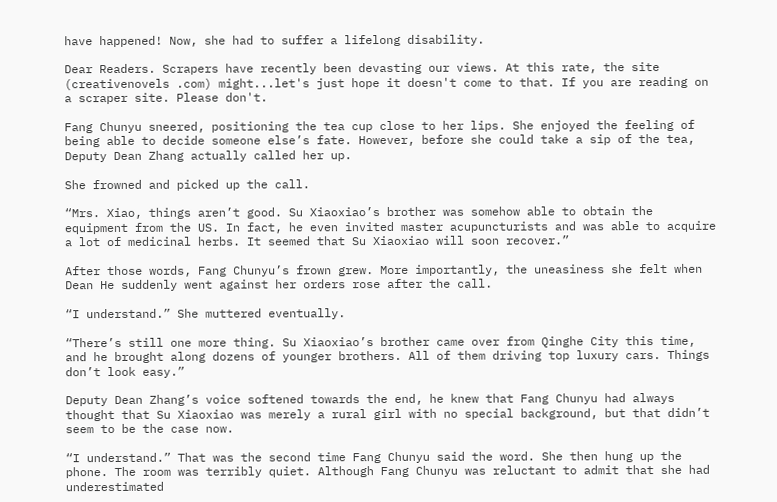have happened! Now, she had to suffer a lifelong disability.

Dear Readers. Scrapers have recently been devasting our views. At this rate, the site (creativenovels .com) might...let's just hope it doesn't come to that. If you are reading on a scraper site. Please don't.

Fang Chunyu sneered, positioning the tea cup close to her lips. She enjoyed the feeling of being able to decide someone else’s fate. However, before she could take a sip of the tea, Deputy Dean Zhang actually called her up.

She frowned and picked up the call.

“Mrs. Xiao, things aren’t good. Su Xiaoxiao’s brother was somehow able to obtain the equipment from the US. In fact, he even invited master acupuncturists and was able to acquire a lot of medicinal herbs. It seemed that Su Xiaoxiao will soon recover.”

After those words, Fang Chunyu’s frown grew. More importantly, the uneasiness she felt when Dean He suddenly went against her orders rose after the call.

“I understand.” She muttered eventually.

“There’s still one more thing. Su Xiaoxiao’s brother came over from Qinghe City this time, and he brought along dozens of younger brothers. All of them driving top luxury cars. Things don’t look easy.”

Deputy Dean Zhang’s voice softened towards the end, he knew that Fang Chunyu had always thought that Su Xiaoxiao was merely a rural girl with no special background, but that didn’t seem to be the case now.

“I understand.” That was the second time Fang Chunyu said the word. She then hung up the phone. The room was terribly quiet. Although Fang Chunyu was reluctant to admit that she had underestimated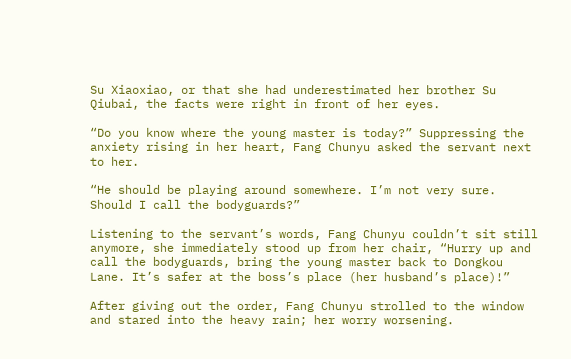Su Xiaoxiao, or that she had underestimated her brother Su Qiubai, the facts were right in front of her eyes.

“Do you know where the young master is today?” Suppressing the anxiety rising in her heart, Fang Chunyu asked the servant next to her.

“He should be playing around somewhere. I’m not very sure. Should I call the bodyguards?”

Listening to the servant’s words, Fang Chunyu couldn’t sit still anymore, she immediately stood up from her chair, “Hurry up and call the bodyguards, bring the young master back to Dongkou Lane. It’s safer at the boss’s place (her husband’s place)!”

After giving out the order, Fang Chunyu strolled to the window and stared into the heavy rain; her worry worsening.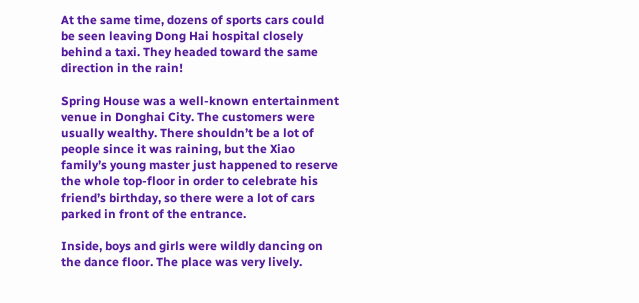At the same time, dozens of sports cars could be seen leaving Dong Hai hospital closely behind a taxi. They headed toward the same direction in the rain!

Spring House was a well-known entertainment venue in Donghai City. The customers were usually wealthy. There shouldn’t be a lot of people since it was raining, but the Xiao family’s young master just happened to reserve the whole top-floor in order to celebrate his friend’s birthday, so there were a lot of cars parked in front of the entrance.

Inside, boys and girls were wildly dancing on the dance floor. The place was very lively.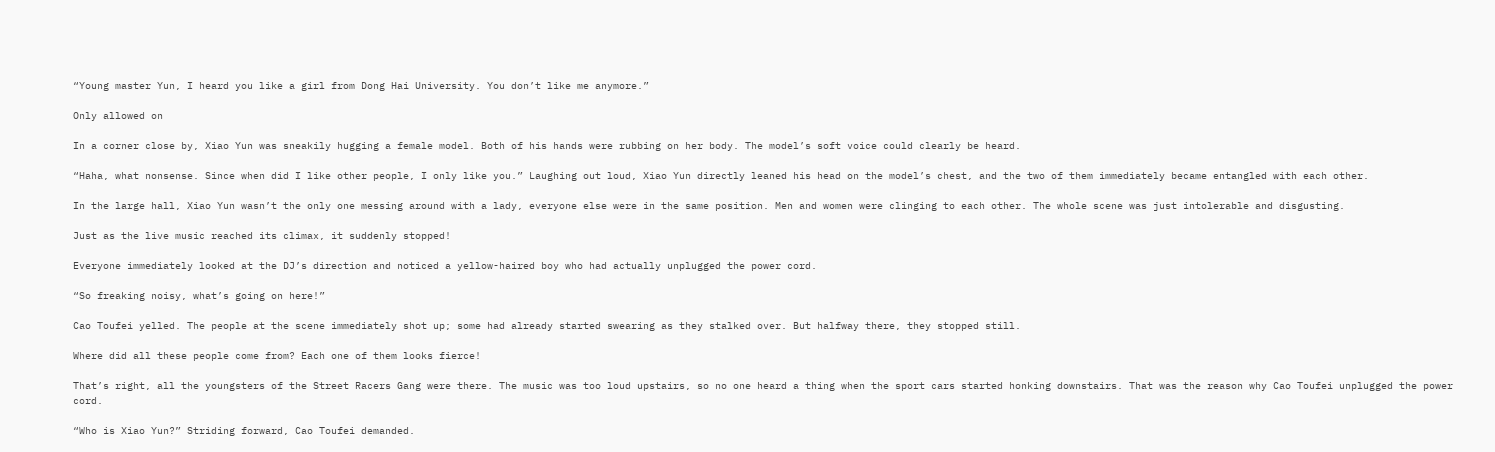“Young master Yun, I heard you like a girl from Dong Hai University. You don’t like me anymore.”

Only allowed on

In a corner close by, Xiao Yun was sneakily hugging a female model. Both of his hands were rubbing on her body. The model’s soft voice could clearly be heard.

“Haha, what nonsense. Since when did I like other people, I only like you.” Laughing out loud, Xiao Yun directly leaned his head on the model’s chest, and the two of them immediately became entangled with each other.

In the large hall, Xiao Yun wasn’t the only one messing around with a lady, everyone else were in the same position. Men and women were clinging to each other. The whole scene was just intolerable and disgusting.

Just as the live music reached its climax, it suddenly stopped!

Everyone immediately looked at the DJ’s direction and noticed a yellow-haired boy who had actually unplugged the power cord.

“So freaking noisy, what’s going on here!”

Cao Toufei yelled. The people at the scene immediately shot up; some had already started swearing as they stalked over. But halfway there, they stopped still.

Where did all these people come from? Each one of them looks fierce!

That’s right, all the youngsters of the Street Racers Gang were there. The music was too loud upstairs, so no one heard a thing when the sport cars started honking downstairs. That was the reason why Cao Toufei unplugged the power cord.

“Who is Xiao Yun?” Striding forward, Cao Toufei demanded.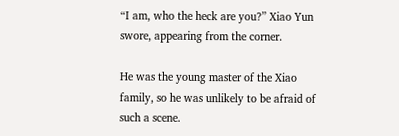“I am, who the heck are you?” Xiao Yun swore, appearing from the corner.

He was the young master of the Xiao family, so he was unlikely to be afraid of such a scene.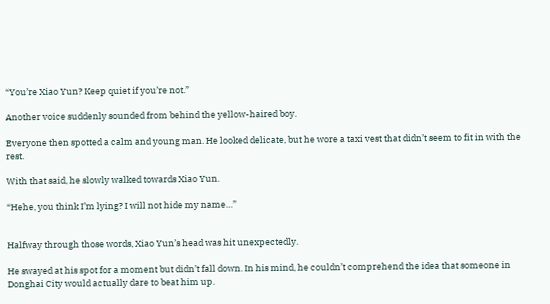“You’re Xiao Yun? Keep quiet if you’re not.”

Another voice suddenly sounded from behind the yellow-haired boy.

Everyone then spotted a calm and young man. He looked delicate, but he wore a taxi vest that didn’t seem to fit in with the rest.

With that said, he slowly walked towards Xiao Yun.

“Hehe, you think I’m lying? I will not hide my name…”


Halfway through those words, Xiao Yun’s head was hit unexpectedly.

He swayed at his spot for a moment but didn’t fall down. In his mind, he couldn’t comprehend the idea that someone in Donghai City would actually dare to beat him up.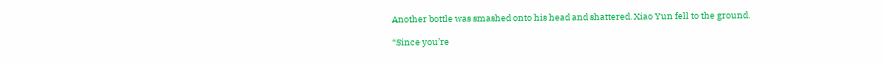Another bottle was smashed onto his head and shattered. Xiao Yun fell to the ground.

“Since you’re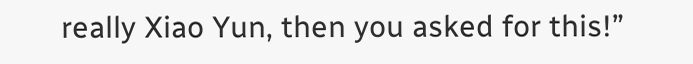really Xiao Yun, then you asked for this!”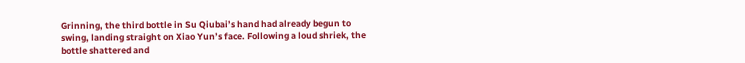Grinning, the third bottle in Su Qiubai’s hand had already begun to swing, landing straight on Xiao Yun’s face. Following a loud shriek, the bottle shattered and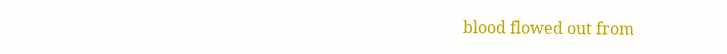blood flowed out from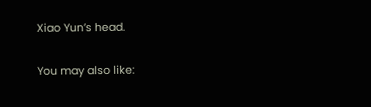Xiao Yun’s head.

You may also like: